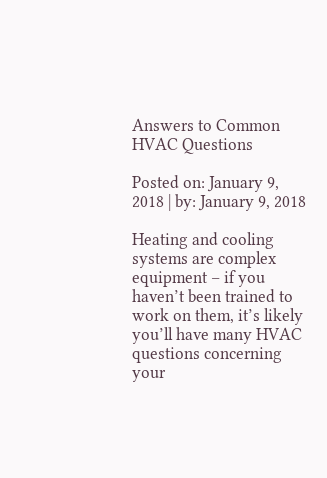Answers to Common HVAC Questions

Posted on: January 9, 2018 | by: January 9, 2018

Heating and cooling systems are complex equipment – if you haven’t been trained to work on them, it’s likely you’ll have many HVAC questions concerning your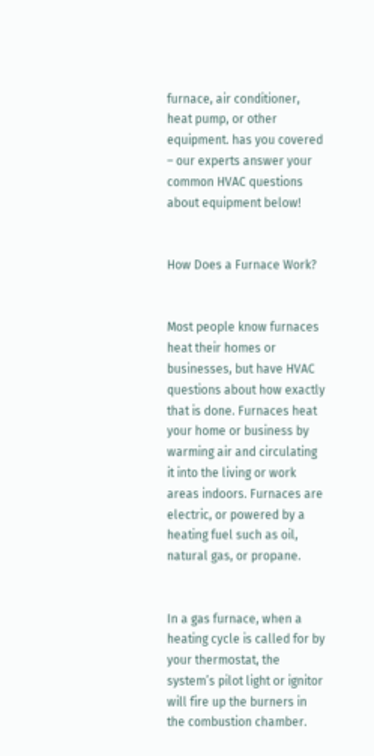furnace, air conditioner, heat pump, or other equipment. has you covered – our experts answer your common HVAC questions about equipment below!


How Does a Furnace Work?


Most people know furnaces heat their homes or businesses, but have HVAC questions about how exactly that is done. Furnaces heat your home or business by warming air and circulating it into the living or work areas indoors. Furnaces are electric, or powered by a heating fuel such as oil, natural gas, or propane.


In a gas furnace, when a heating cycle is called for by your thermostat, the system’s pilot light or ignitor will fire up the burners in the combustion chamber.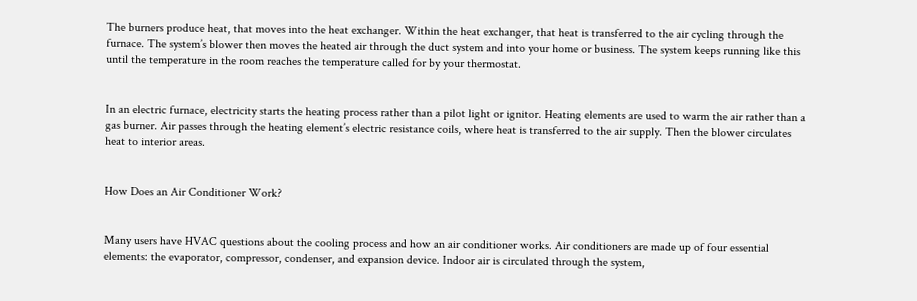The burners produce heat, that moves into the heat exchanger. Within the heat exchanger, that heat is transferred to the air cycling through the furnace. The system’s blower then moves the heated air through the duct system and into your home or business. The system keeps running like this until the temperature in the room reaches the temperature called for by your thermostat.


In an electric furnace, electricity starts the heating process rather than a pilot light or ignitor. Heating elements are used to warm the air rather than a gas burner. Air passes through the heating element’s electric resistance coils, where heat is transferred to the air supply. Then the blower circulates heat to interior areas.


How Does an Air Conditioner Work?


Many users have HVAC questions about the cooling process and how an air conditioner works. Air conditioners are made up of four essential elements: the evaporator, compressor, condenser, and expansion device. Indoor air is circulated through the system,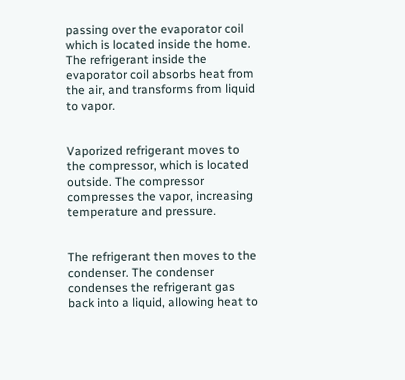passing over the evaporator coil which is located inside the home. The refrigerant inside the evaporator coil absorbs heat from the air, and transforms from liquid to vapor.


Vaporized refrigerant moves to the compressor, which is located outside. The compressor compresses the vapor, increasing temperature and pressure.


The refrigerant then moves to the condenser. The condenser condenses the refrigerant gas back into a liquid, allowing heat to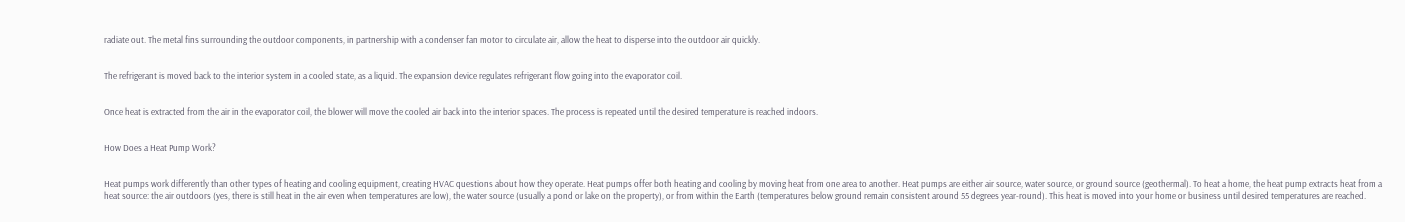radiate out. The metal fins surrounding the outdoor components, in partnership with a condenser fan motor to circulate air, allow the heat to disperse into the outdoor air quickly.


The refrigerant is moved back to the interior system in a cooled state, as a liquid. The expansion device regulates refrigerant flow going into the evaporator coil.


Once heat is extracted from the air in the evaporator coil, the blower will move the cooled air back into the interior spaces. The process is repeated until the desired temperature is reached indoors.


How Does a Heat Pump Work?


Heat pumps work differently than other types of heating and cooling equipment, creating HVAC questions about how they operate. Heat pumps offer both heating and cooling by moving heat from one area to another. Heat pumps are either air source, water source, or ground source (geothermal). To heat a home, the heat pump extracts heat from a heat source: the air outdoors (yes, there is still heat in the air even when temperatures are low), the water source (usually a pond or lake on the property), or from within the Earth (temperatures below ground remain consistent around 55 degrees year-round). This heat is moved into your home or business until desired temperatures are reached.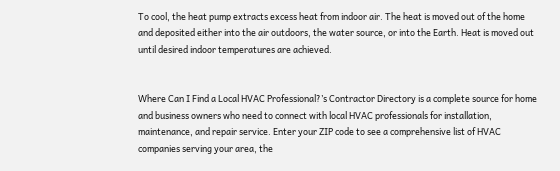To cool, the heat pump extracts excess heat from indoor air. The heat is moved out of the home and deposited either into the air outdoors, the water source, or into the Earth. Heat is moved out until desired indoor temperatures are achieved.


Where Can I Find a Local HVAC Professional?’s Contractor Directory is a complete source for home and business owners who need to connect with local HVAC professionals for installation, maintenance, and repair service. Enter your ZIP code to see a comprehensive list of HVAC companies serving your area, the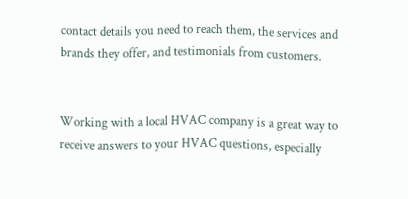contact details you need to reach them, the services and brands they offer, and testimonials from customers.


Working with a local HVAC company is a great way to receive answers to your HVAC questions, especially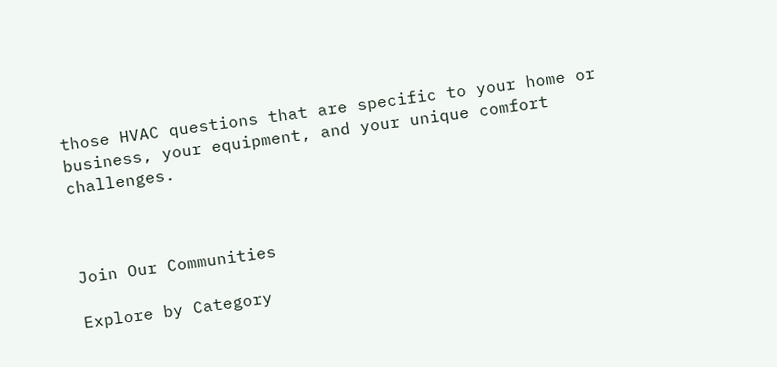those HVAC questions that are specific to your home or business, your equipment, and your unique comfort challenges.



Join Our Communities

Explore by Category